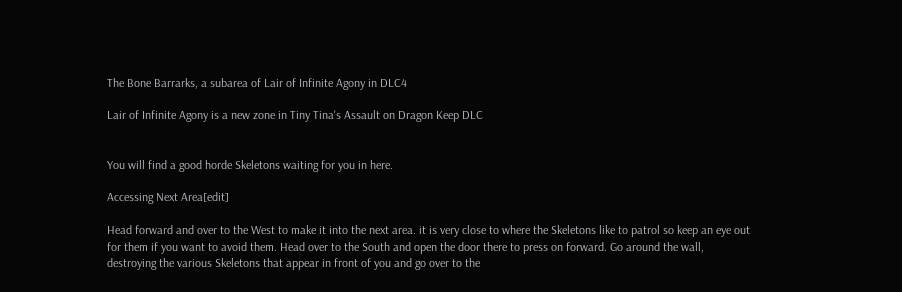The Bone Barrarks, a subarea of Lair of Infinite Agony in DLC4

Lair of Infinite Agony is a new zone in Tiny Tina's Assault on Dragon Keep DLC


You will find a good horde Skeletons waiting for you in here.

Accessing Next Area[edit]

Head forward and over to the West to make it into the next area. it is very close to where the Skeletons like to patrol so keep an eye out for them if you want to avoid them. Head over to the South and open the door there to press on forward. Go around the wall, destroying the various Skeletons that appear in front of you and go over to the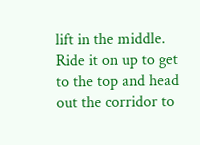lift in the middle. Ride it on up to get to the top and head out the corridor to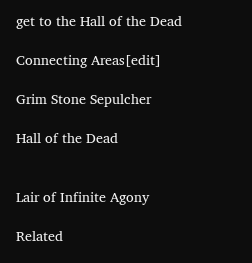get to the Hall of the Dead

Connecting Areas[edit]

Grim Stone Sepulcher

Hall of the Dead


Lair of Infinite Agony

Related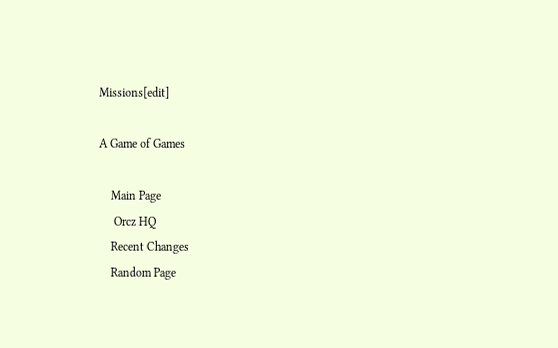Missions[edit]

A Game of Games

    Main Page
     Orcz HQ
    Recent Changes
    Random Page